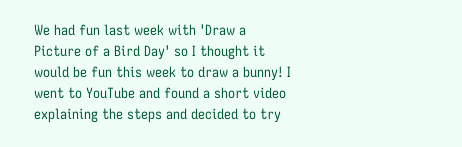We had fun last week with 'Draw a Picture of a Bird Day' so I thought it would be fun this week to draw a bunny! I went to YouTube and found a short video explaining the steps and decided to try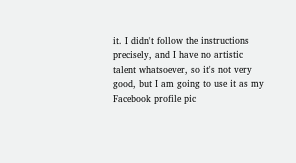it. I didn't follow the instructions precisely, and I have no artistic talent whatsoever, so it's not very good, but I am going to use it as my Facebook profile pic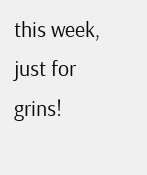this week, just for grins!